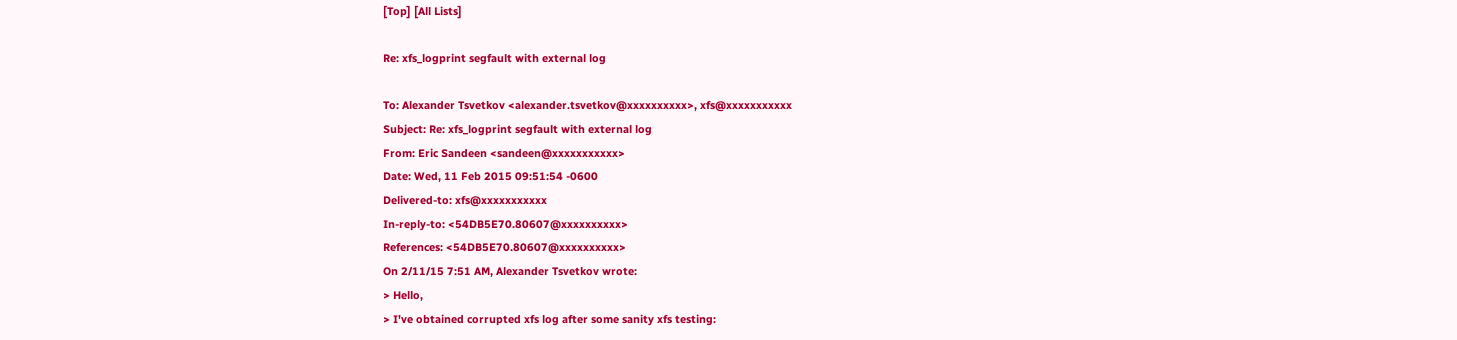[Top] [All Lists]

Re: xfs_logprint segfault with external log

To: Alexander Tsvetkov <alexander.tsvetkov@xxxxxxxxxx>, xfs@xxxxxxxxxxx
Subject: Re: xfs_logprint segfault with external log
From: Eric Sandeen <sandeen@xxxxxxxxxxx>
Date: Wed, 11 Feb 2015 09:51:54 -0600
Delivered-to: xfs@xxxxxxxxxxx
In-reply-to: <54DB5E70.80607@xxxxxxxxxx>
References: <54DB5E70.80607@xxxxxxxxxx>
On 2/11/15 7:51 AM, Alexander Tsvetkov wrote:
> Hello,
> I've obtained corrupted xfs log after some sanity xfs testing: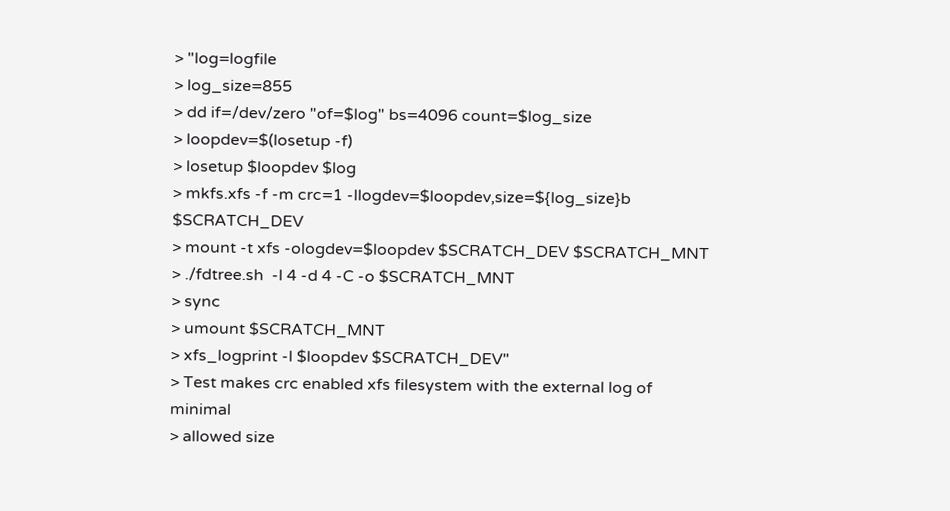> "log=logfile
> log_size=855
> dd if=/dev/zero "of=$log" bs=4096 count=$log_size
> loopdev=$(losetup -f)
> losetup $loopdev $log
> mkfs.xfs -f -m crc=1 -llogdev=$loopdev,size=${log_size}b $SCRATCH_DEV
> mount -t xfs -ologdev=$loopdev $SCRATCH_DEV $SCRATCH_MNT
> ./fdtree.sh  -l 4 -d 4 -C -o $SCRATCH_MNT
> sync
> umount $SCRATCH_MNT
> xfs_logprint -l $loopdev $SCRATCH_DEV"
> Test makes crc enabled xfs filesystem with the external log of minimal
> allowed size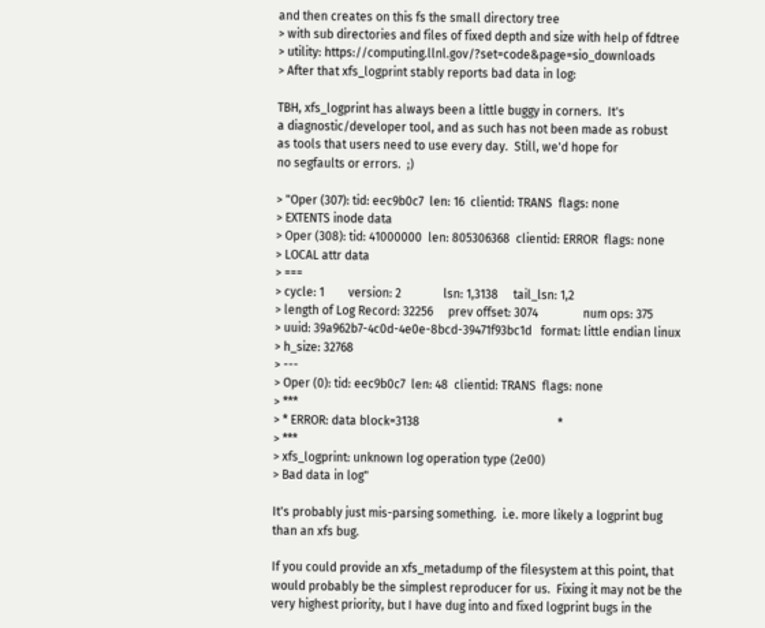and then creates on this fs the small directory tree
> with sub directories and files of fixed depth and size with help of fdtree
> utility: https://computing.llnl.gov/?set=code&page=sio_downloads
> After that xfs_logprint stably reports bad data in log:

TBH, xfs_logprint has always been a little buggy in corners.  It's
a diagnostic/developer tool, and as such has not been made as robust
as tools that users need to use every day.  Still, we'd hope for
no segfaults or errors.  ;)

> "Oper (307): tid: eec9b0c7  len: 16  clientid: TRANS  flags: none
> EXTENTS inode data
> Oper (308): tid: 41000000  len: 805306368  clientid: ERROR  flags: none
> LOCAL attr data
> ===
> cycle: 1        version: 2              lsn: 1,3138     tail_lsn: 1,2
> length of Log Record: 32256     prev offset: 3074               num ops: 375
> uuid: 39a962b7-4c0d-4e0e-8bcd-39471f93bc1d   format: little endian linux
> h_size: 32768
> ---
> Oper (0): tid: eec9b0c7  len: 48  clientid: TRANS  flags: none
> ***
> * ERROR: data block=3138                                              *
> ***
> xfs_logprint: unknown log operation type (2e00)
> Bad data in log"

It's probably just mis-parsing something.  i.e. more likely a logprint bug
than an xfs bug.

If you could provide an xfs_metadump of the filesystem at this point, that
would probably be the simplest reproducer for us.  Fixing it may not be the
very highest priority, but I have dug into and fixed logprint bugs in the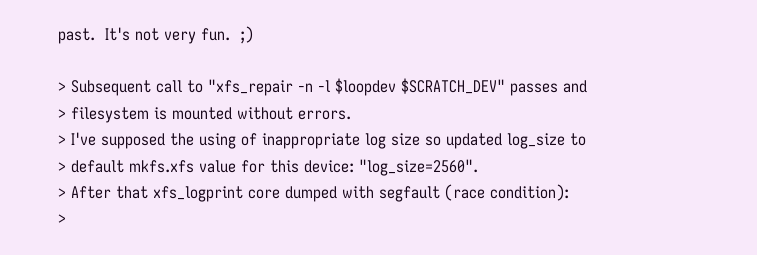past.  It's not very fun.  ;)

> Subsequent call to "xfs_repair -n -l $loopdev $SCRATCH_DEV" passes and
> filesystem is mounted without errors.
> I've supposed the using of inappropriate log size so updated log_size to
> default mkfs.xfs value for this device: "log_size=2560".
> After that xfs_logprint core dumped with segfault (race condition):
>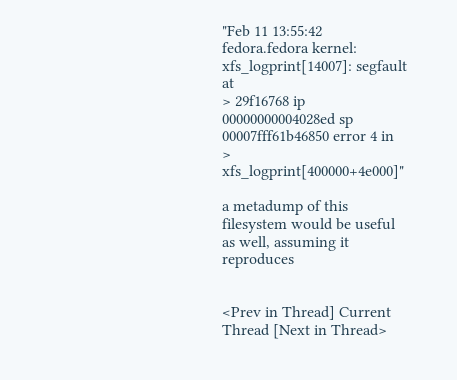"Feb 11 13:55:42 fedora.fedora kernel: xfs_logprint[14007]: segfault at
> 29f16768 ip 00000000004028ed sp 00007fff61b46850 error 4 in
> xfs_logprint[400000+4e000]"

a metadump of this filesystem would be useful as well, assuming it reproduces


<Prev in Thread] Current Thread [Next in Thread>